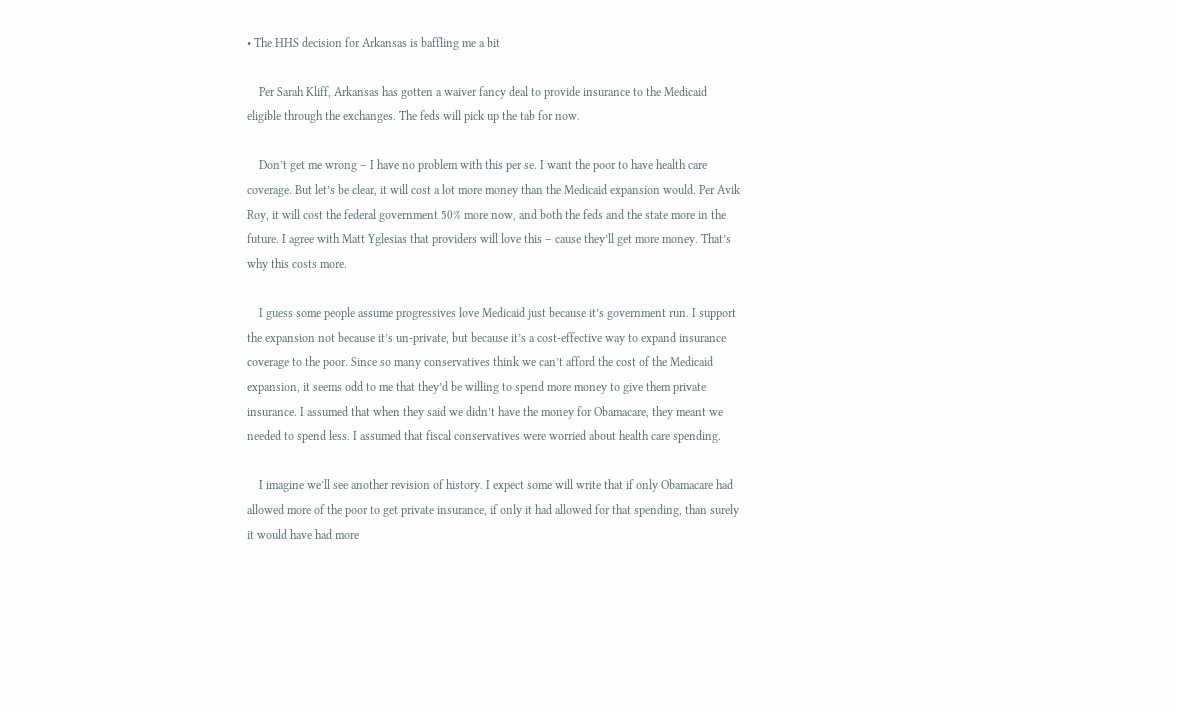• The HHS decision for Arkansas is baffling me a bit

    Per Sarah Kliff, Arkansas has gotten a waiver fancy deal to provide insurance to the Medicaid eligible through the exchanges. The feds will pick up the tab for now.

    Don’t get me wrong – I have no problem with this per se. I want the poor to have health care coverage. But let’s be clear, it will cost a lot more money than the Medicaid expansion would. Per Avik Roy, it will cost the federal government 50% more now, and both the feds and the state more in the future. I agree with Matt Yglesias that providers will love this – cause they’ll get more money. That’s why this costs more.

    I guess some people assume progressives love Medicaid just because it’s government run. I support the expansion not because it’s un-private, but because it’s a cost-effective way to expand insurance coverage to the poor. Since so many conservatives think we can’t afford the cost of the Medicaid expansion, it seems odd to me that they’d be willing to spend more money to give them private insurance. I assumed that when they said we didn’t have the money for Obamacare, they meant we needed to spend less. I assumed that fiscal conservatives were worried about health care spending.

    I imagine we’ll see another revision of history. I expect some will write that if only Obamacare had allowed more of the poor to get private insurance, if only it had allowed for that spending, than surely it would have had more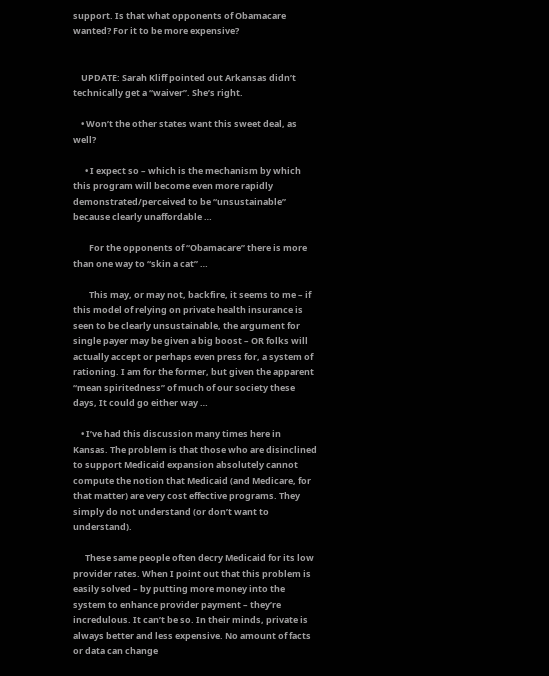support. Is that what opponents of Obamacare wanted? For it to be more expensive?


    UPDATE: Sarah Kliff pointed out Arkansas didn’t technically get a “waiver”. She’s right.

    • Won’t the other states want this sweet deal, as well?

      • I expect so – which is the mechanism by which this program will become even more rapidly demonstrated/perceived to be “unsustainable” because clearly unaffordable …

        For the opponents of “Obamacare” there is more than one way to “skin a cat” …

        This may, or may not, backfire, it seems to me – if this model of relying on private health insurance is seen to be clearly unsustainable, the argument for single payer may be given a big boost – OR folks will actually accept or perhaps even press for, a system of rationing. I am for the former, but given the apparent “mean spiritedness” of much of our society these days, It could go either way …

    • I’ve had this discussion many times here in Kansas. The problem is that those who are disinclined to support Medicaid expansion absolutely cannot compute the notion that Medicaid (and Medicare, for that matter) are very cost effective programs. They simply do not understand (or don’t want to understand).

      These same people often decry Medicaid for its low provider rates. When I point out that this problem is easily solved – by putting more money into the system to enhance provider payment – they’re incredulous. It can’t be so. In their minds, private is always better and less expensive. No amount of facts or data can change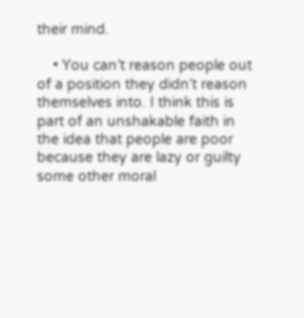their mind.

    • You can’t reason people out of a position they didn’t reason themselves into. I think this is part of an unshakable faith in the idea that people are poor because they are lazy or guilty some other moral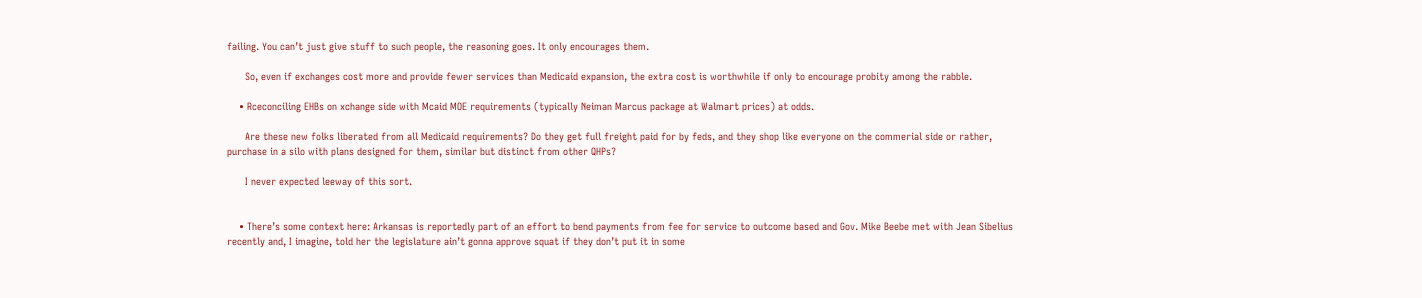failing. You can’t just give stuff to such people, the reasoning goes. It only encourages them.

      So, even if exchanges cost more and provide fewer services than Medicaid expansion, the extra cost is worthwhile if only to encourage probity among the rabble.

    • Rceconciling EHBs on xchange side with Mcaid MOE requirements (typically Neiman Marcus package at Walmart prices) at odds.

      Are these new folks liberated from all Medicaid requirements? Do they get full freight paid for by feds, and they shop like everyone on the commerial side or rather, purchase in a silo with plans designed for them, similar but distinct from other QHPs?

      I never expected leeway of this sort.


    • There’s some context here: Arkansas is reportedly part of an effort to bend payments from fee for service to outcome based and Gov. Mike Beebe met with Jean Sibelius recently and, I imagine, told her the legislature ain’t gonna approve squat if they don’t put it in some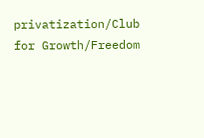privatization/Club for Growth/Freedom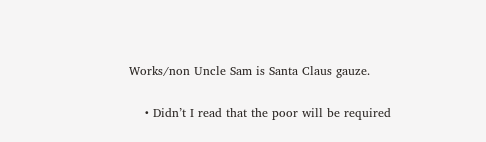Works/non Uncle Sam is Santa Claus gauze.

    • Didn’t I read that the poor will be required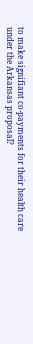to make signifiant co-payments for their health care under the Arkansas proposal?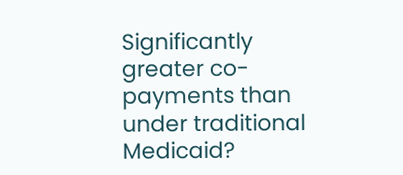Significantly greater co-payments than under traditional Medicaid?